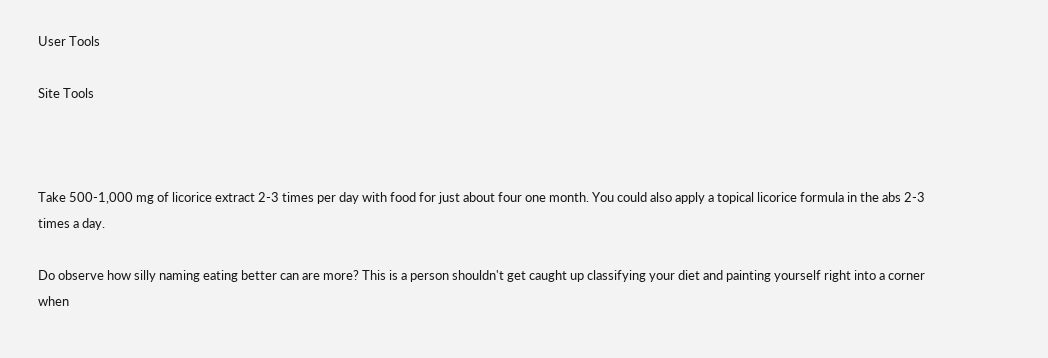User Tools

Site Tools



Take 500-1,000 mg of licorice extract 2-3 times per day with food for just about four one month. You could also apply a topical licorice formula in the abs 2-3 times a day.

Do observe how silly naming eating better can are more? This is a person shouldn't get caught up classifying your diet and painting yourself right into a corner when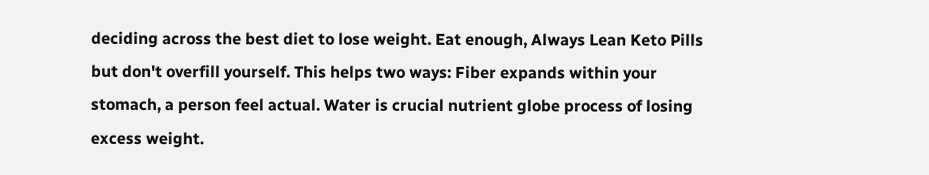deciding across the best diet to lose weight. Eat enough, Always Lean Keto Pills but don't overfill yourself. This helps two ways: Fiber expands within your stomach, a person feel actual. Water is crucial nutrient globe process of losing excess weight.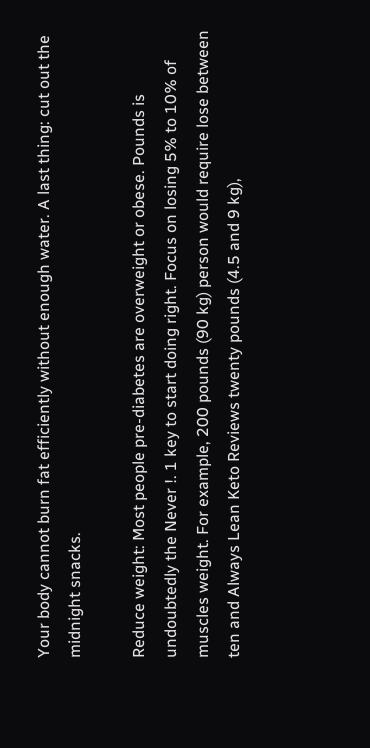Your body cannot burn fat efficiently without enough water. A last thing: cut out the midnight snacks.

Reduce weight: Most people pre-diabetes are overweight or obese. Pounds is undoubtedly the Never !. 1 key to start doing right. Focus on losing 5% to 10% of muscles weight. For example, 200 pounds (90 kg) person would require lose between ten and Always Lean Keto Reviews twenty pounds (4.5 and 9 kg),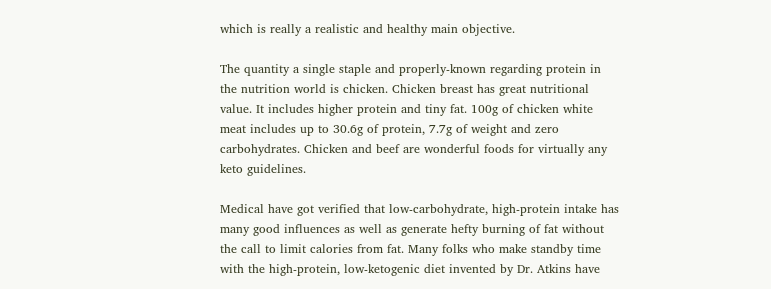which is really a realistic and healthy main objective.

The quantity a single staple and properly-known regarding protein in the nutrition world is chicken. Chicken breast has great nutritional value. It includes higher protein and tiny fat. 100g of chicken white meat includes up to 30.6g of protein, 7.7g of weight and zero carbohydrates. Chicken and beef are wonderful foods for virtually any keto guidelines.

Medical have got verified that low-carbohydrate, high-protein intake has many good influences as well as generate hefty burning of fat without the call to limit calories from fat. Many folks who make standby time with the high-protein, low-ketogenic diet invented by Dr. Atkins have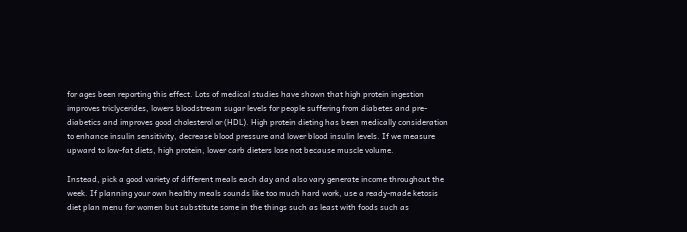for ages been reporting this effect. Lots of medical studies have shown that high protein ingestion improves triclycerides, lowers bloodstream sugar levels for people suffering from diabetes and pre-diabetics and improves good cholesterol or (HDL). High protein dieting has been medically consideration to enhance insulin sensitivity, decrease blood pressure and lower blood insulin levels. If we measure upward to low-fat diets, high protein, lower carb dieters lose not because muscle volume.

Instead, pick a good variety of different meals each day and also vary generate income throughout the week. If planning your own healthy meals sounds like too much hard work, use a ready-made ketosis diet plan menu for women but substitute some in the things such as least with foods such as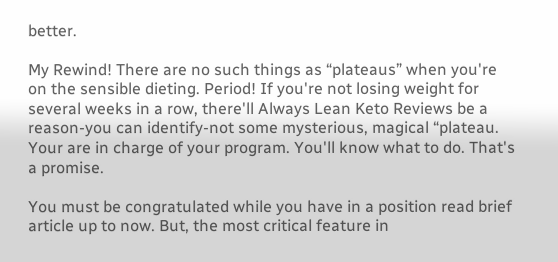better.

My Rewind! There are no such things as “plateaus” when you're on the sensible dieting. Period! If you're not losing weight for several weeks in a row, there'll Always Lean Keto Reviews be a reason-you can identify-not some mysterious, magical “plateau. Your are in charge of your program. You'll know what to do. That's a promise.

You must be congratulated while you have in a position read brief article up to now. But, the most critical feature in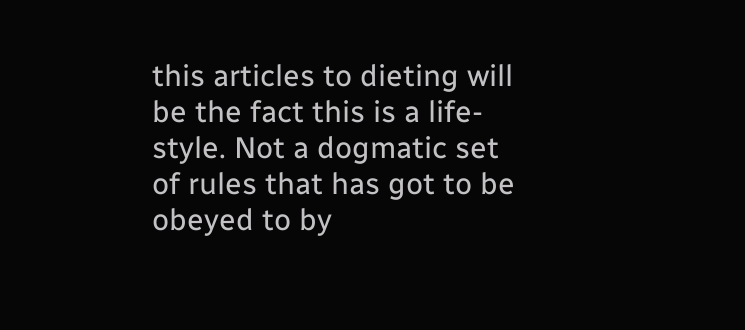this articles to dieting will be the fact this is a life-style. Not a dogmatic set of rules that has got to be obeyed to by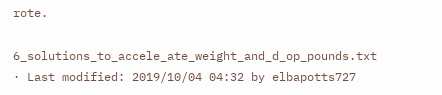rote.

6_solutions_to_accele_ate_weight_and_d_op_pounds.txt · Last modified: 2019/10/04 04:32 by elbapotts727